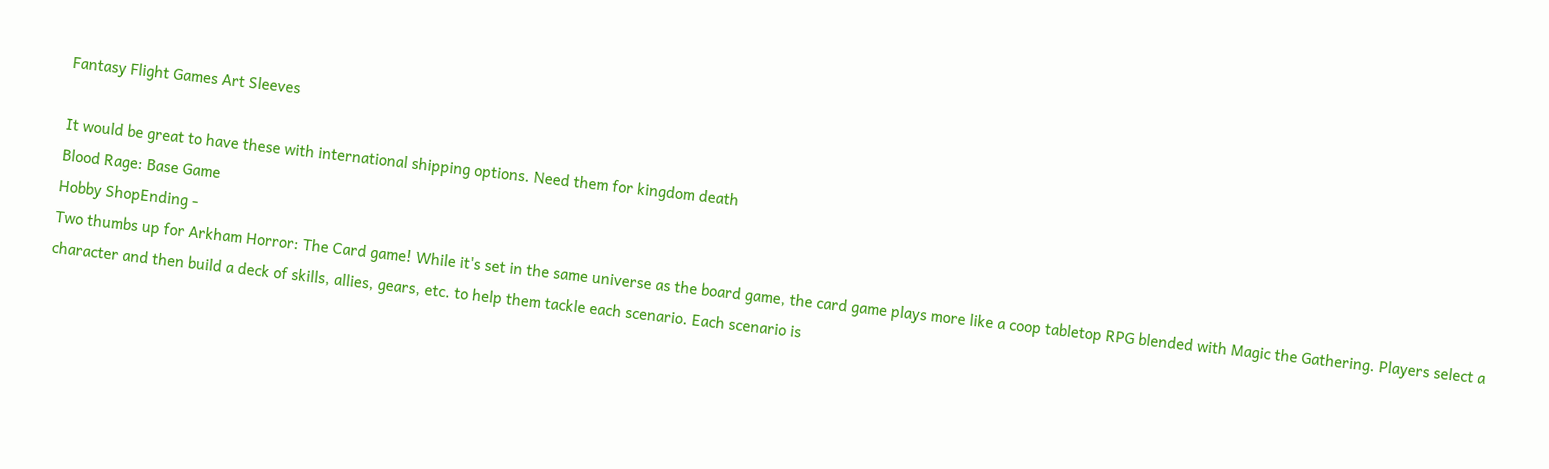Fantasy Flight Games Art Sleeves

It would be great to have these with international shipping options. Need them for kingdom death
Blood Rage: Base Game
Hobby ShopEnding -
Two thumbs up for Arkham Horror: The Card game! While it's set in the same universe as the board game, the card game plays more like a coop tabletop RPG blended with Magic the Gathering. Players select a character and then build a deck of skills, allies, gears, etc. to help them tackle each scenario. Each scenario is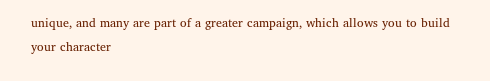unique, and many are part of a greater campaign, which allows you to build your character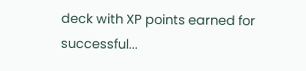deck with XP points earned for successful...